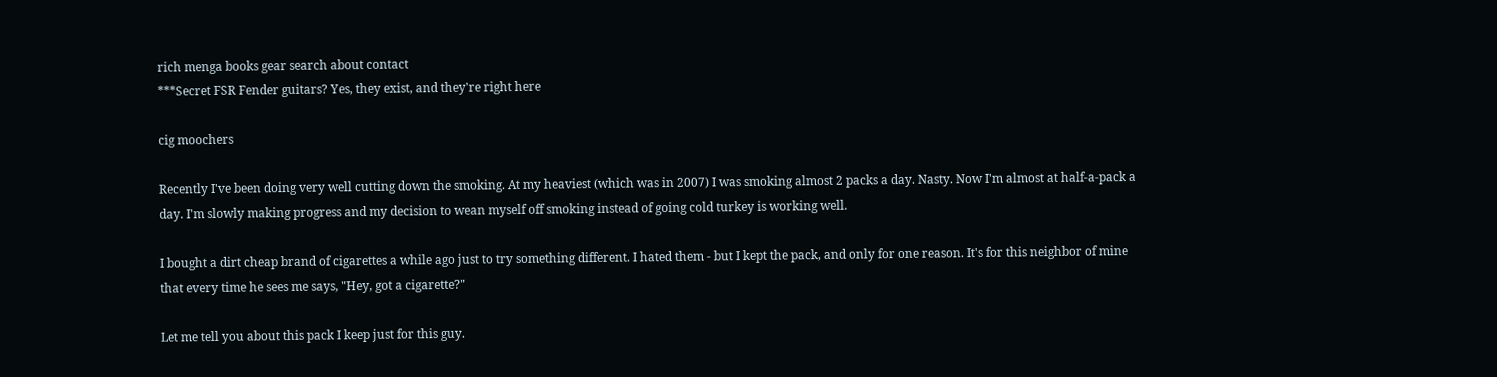rich menga books gear search about contact
***Secret FSR Fender guitars? Yes, they exist, and they're right here

cig moochers

Recently I've been doing very well cutting down the smoking. At my heaviest (which was in 2007) I was smoking almost 2 packs a day. Nasty. Now I'm almost at half-a-pack a day. I'm slowly making progress and my decision to wean myself off smoking instead of going cold turkey is working well.

I bought a dirt cheap brand of cigarettes a while ago just to try something different. I hated them - but I kept the pack, and only for one reason. It's for this neighbor of mine that every time he sees me says, "Hey, got a cigarette?"

Let me tell you about this pack I keep just for this guy.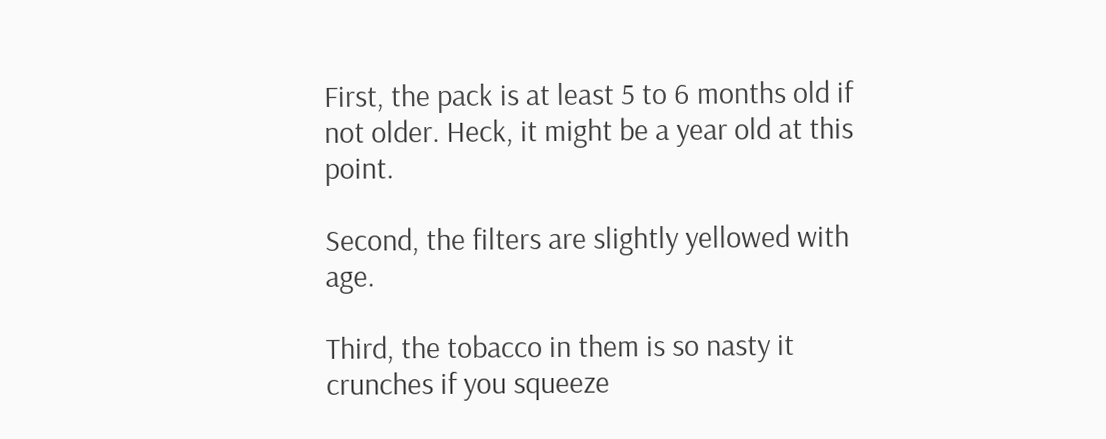First, the pack is at least 5 to 6 months old if not older. Heck, it might be a year old at this point.

Second, the filters are slightly yellowed with age.

Third, the tobacco in them is so nasty it crunches if you squeeze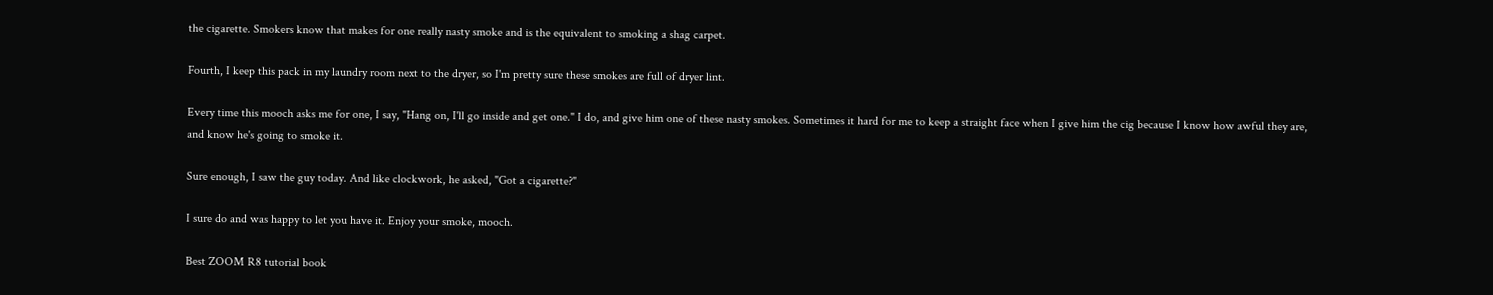the cigarette. Smokers know that makes for one really nasty smoke and is the equivalent to smoking a shag carpet.

Fourth, I keep this pack in my laundry room next to the dryer, so I'm pretty sure these smokes are full of dryer lint.

Every time this mooch asks me for one, I say, "Hang on, I'll go inside and get one." I do, and give him one of these nasty smokes. Sometimes it hard for me to keep a straight face when I give him the cig because I know how awful they are, and know he's going to smoke it.

Sure enough, I saw the guy today. And like clockwork, he asked, "Got a cigarette?"

I sure do and was happy to let you have it. Enjoy your smoke, mooch.

Best ZOOM R8 tutorial book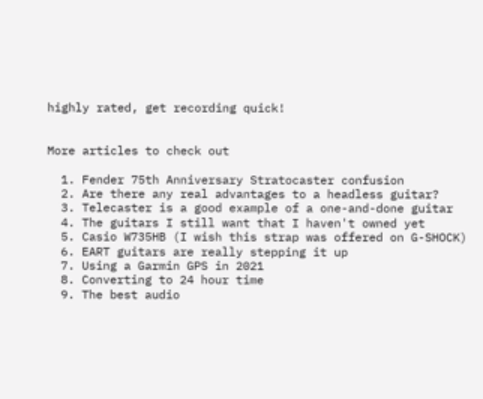highly rated, get recording quick!


More articles to check out

  1. Fender 75th Anniversary Stratocaster confusion
  2. Are there any real advantages to a headless guitar?
  3. Telecaster is a good example of a one-and-done guitar
  4. The guitars I still want that I haven't owned yet
  5. Casio W735HB (I wish this strap was offered on G-SHOCK)
  6. EART guitars are really stepping it up
  7. Using a Garmin GPS in 2021
  8. Converting to 24 hour time
  9. The best audio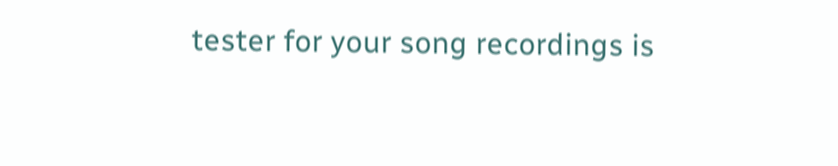tester for your song recordings is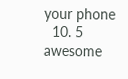your phone
  10. 5 awesome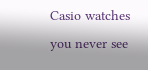Casio watches you never see